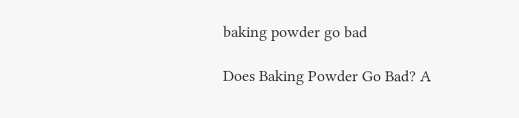baking powder go bad

Does Baking Powder Go Bad? A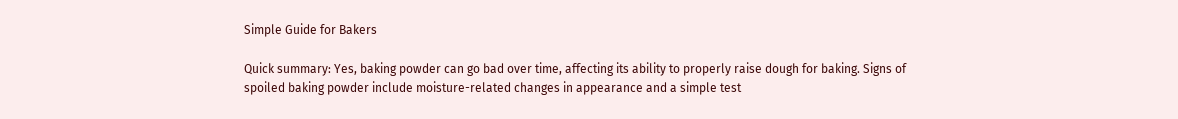Simple Guide for Bakers

Quick summary: Yes, baking powder can go bad over time, affecting its ability to properly raise dough for baking. Signs of spoiled baking powder include moisture-related changes in appearance and a simple test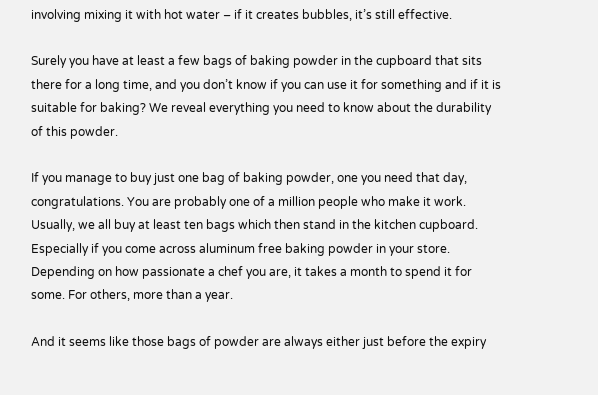involving mixing it with hot water – if it creates bubbles, it’s still effective.

Surely you have at least a few bags of baking powder in the cupboard that sits there for a long time, and you don’t know if you can use it for something and if it is suitable for baking? We reveal everything you need to know about the durability of this powder.

If you manage to buy just one bag of baking powder, one you need that day, congratulations. You are probably one of a million people who make it work. Usually, we all buy at least ten bags which then stand in the kitchen cupboard. Especially if you come across aluminum free baking powder in your store. Depending on how passionate a chef you are, it takes a month to spend it for some. For others, more than a year.

And it seems like those bags of powder are always either just before the expiry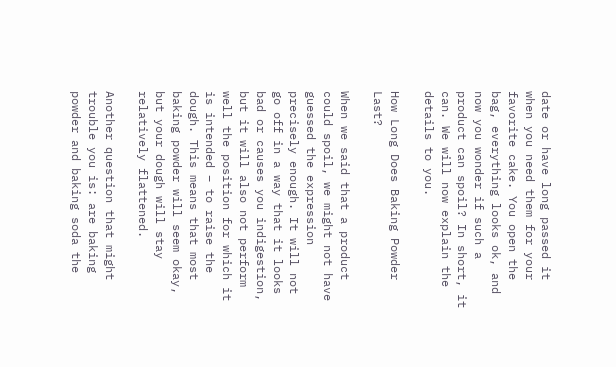date or have long passed it when you need them for your favorite cake. You open the bag, everything looks ok, and now you wonder if such a product can spoil? In short, it can. We will now explain the details to you.

How Long Does Baking Powder Last?

When we said that a product could spoil, we might not have guessed the expression precisely enough. It will not go off in a way that it looks bad or causes you indigestion, but it will also not perform well the position for which it is intended – to raise the dough. This means that most baking powder will seem okay, but your dough will stay relatively flattened.

Another question that might trouble you is: are baking powder and baking soda the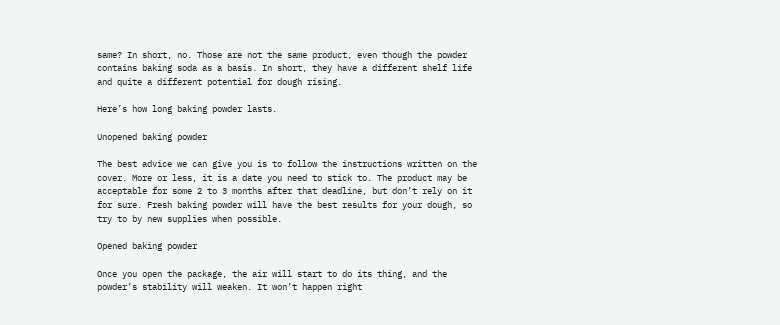same? In short, no. Those are not the same product, even though the powder contains baking soda as a basis. In short, they have a different shelf life and quite a different potential for dough rising.

Here’s how long baking powder lasts.

Unopened baking powder

The best advice we can give you is to follow the instructions written on the cover. More or less, it is a date you need to stick to. The product may be acceptable for some 2 to 3 months after that deadline, but don’t rely on it for sure. Fresh baking powder will have the best results for your dough, so try to by new supplies when possible.

Opened baking powder

Once you open the package, the air will start to do its thing, and the powder’s stability will weaken. It won’t happen right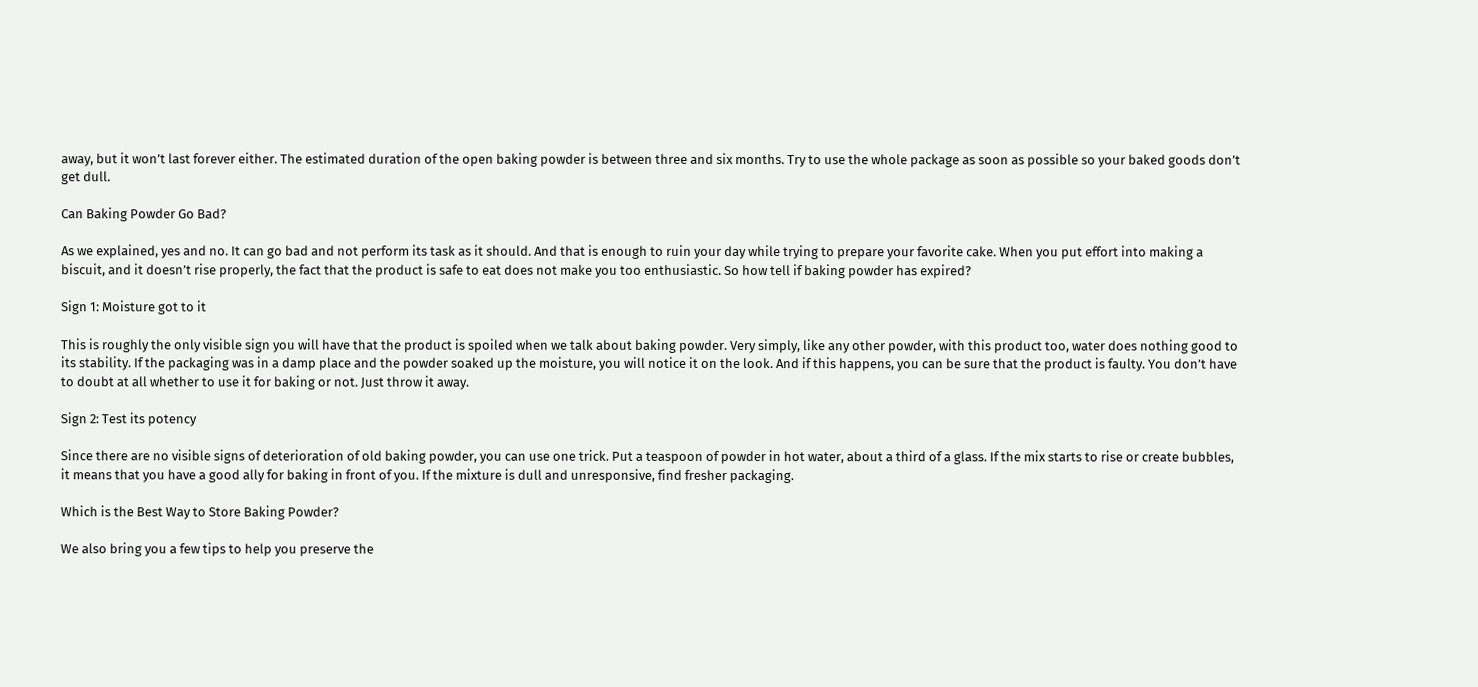away, but it won’t last forever either. The estimated duration of the open baking powder is between three and six months. Try to use the whole package as soon as possible so your baked goods don’t get dull.

Can Baking Powder Go Bad?

As we explained, yes and no. It can go bad and not perform its task as it should. And that is enough to ruin your day while trying to prepare your favorite cake. When you put effort into making a biscuit, and it doesn’t rise properly, the fact that the product is safe to eat does not make you too enthusiastic. So how tell if baking powder has expired?

Sign 1: Moisture got to it

This is roughly the only visible sign you will have that the product is spoiled when we talk about baking powder. Very simply, like any other powder, with this product too, water does nothing good to its stability. If the packaging was in a damp place and the powder soaked up the moisture, you will notice it on the look. And if this happens, you can be sure that the product is faulty. You don’t have to doubt at all whether to use it for baking or not. Just throw it away.

Sign 2: Test its potency

Since there are no visible signs of deterioration of old baking powder, you can use one trick. Put a teaspoon of powder in hot water, about a third of a glass. If the mix starts to rise or create bubbles, it means that you have a good ally for baking in front of you. If the mixture is dull and unresponsive, find fresher packaging.

Which is the Best Way to Store Baking Powder?

We also bring you a few tips to help you preserve the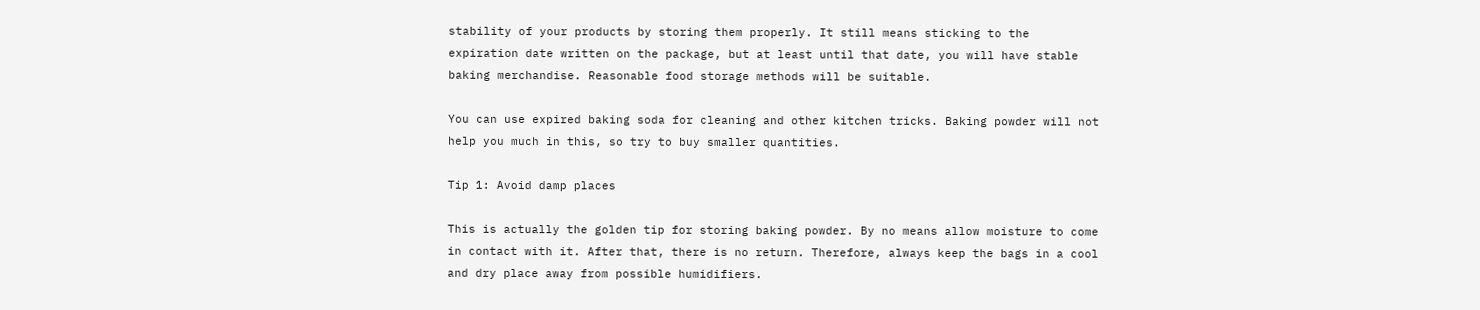stability of your products by storing them properly. It still means sticking to the expiration date written on the package, but at least until that date, you will have stable baking merchandise. Reasonable food storage methods will be suitable.

You can use expired baking soda for cleaning and other kitchen tricks. Baking powder will not help you much in this, so try to buy smaller quantities.

Tip 1: Avoid damp places

This is actually the golden tip for storing baking powder. By no means allow moisture to come in contact with it. After that, there is no return. Therefore, always keep the bags in a cool and dry place away from possible humidifiers.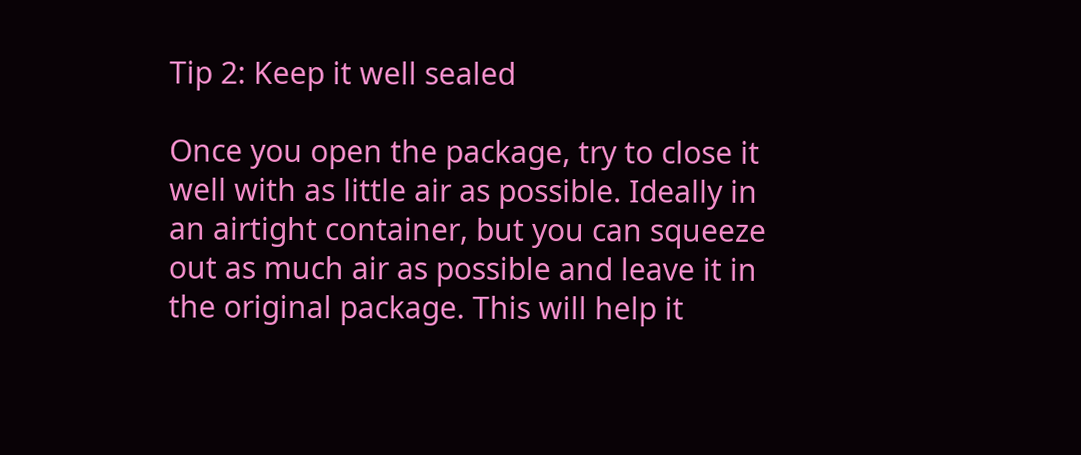Tip 2: Keep it well sealed

Once you open the package, try to close it well with as little air as possible. Ideally in an airtight container, but you can squeeze out as much air as possible and leave it in the original package. This will help it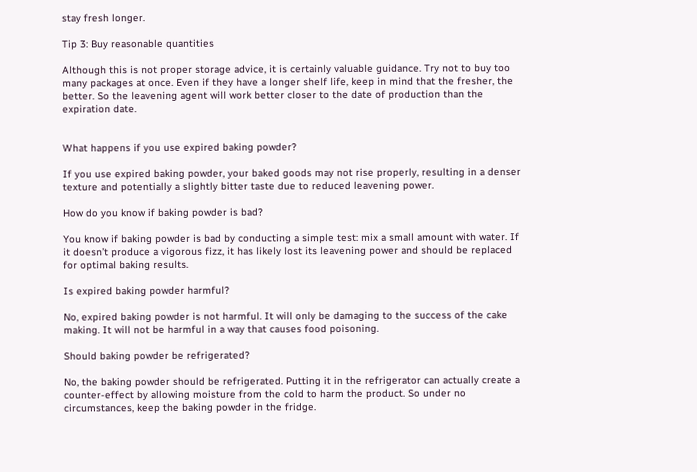stay fresh longer.

Tip 3: Buy reasonable quantities

Although this is not proper storage advice, it is certainly valuable guidance. Try not to buy too many packages at once. Even if they have a longer shelf life, keep in mind that the fresher, the better. So the leavening agent will work better closer to the date of production than the expiration date.


What happens if you use expired baking powder?

If you use expired baking powder, your baked goods may not rise properly, resulting in a denser texture and potentially a slightly bitter taste due to reduced leavening power.

How do you know if baking powder is bad?

You know if baking powder is bad by conducting a simple test: mix a small amount with water. If it doesn’t produce a vigorous fizz, it has likely lost its leavening power and should be replaced for optimal baking results.

Is expired baking powder harmful?

No, expired baking powder is not harmful. It will only be damaging to the success of the cake making. It will not be harmful in a way that causes food poisoning.

Should baking powder be refrigerated?

No, the baking powder should be refrigerated. Putting it in the refrigerator can actually create a counter-effect by allowing moisture from the cold to harm the product. So under no circumstances, keep the baking powder in the fridge.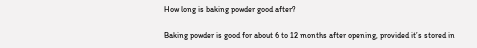How long is baking powder good after?

Baking powder is good for about 6 to 12 months after opening, provided it’s stored in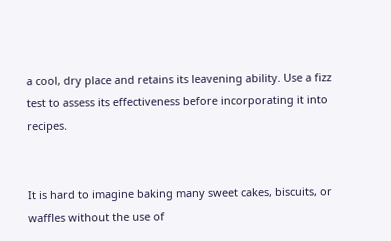a cool, dry place and retains its leavening ability. Use a fizz test to assess its effectiveness before incorporating it into recipes.


It is hard to imagine baking many sweet cakes, biscuits, or waffles without the use of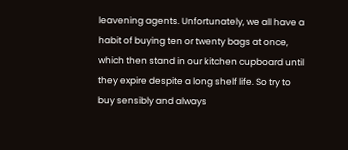leavening agents. Unfortunately, we all have a habit of buying ten or twenty bags at once, which then stand in our kitchen cupboard until they expire despite a long shelf life. So try to buy sensibly and always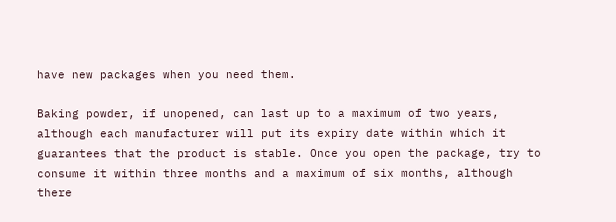have new packages when you need them.

Baking powder, if unopened, can last up to a maximum of two years, although each manufacturer will put its expiry date within which it guarantees that the product is stable. Once you open the package, try to consume it within three months and a maximum of six months, although there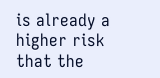is already a higher risk that the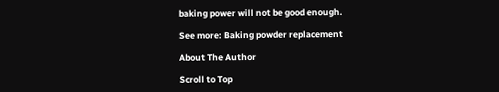baking power will not be good enough.

See more: Baking powder replacement

About The Author

Scroll to Top